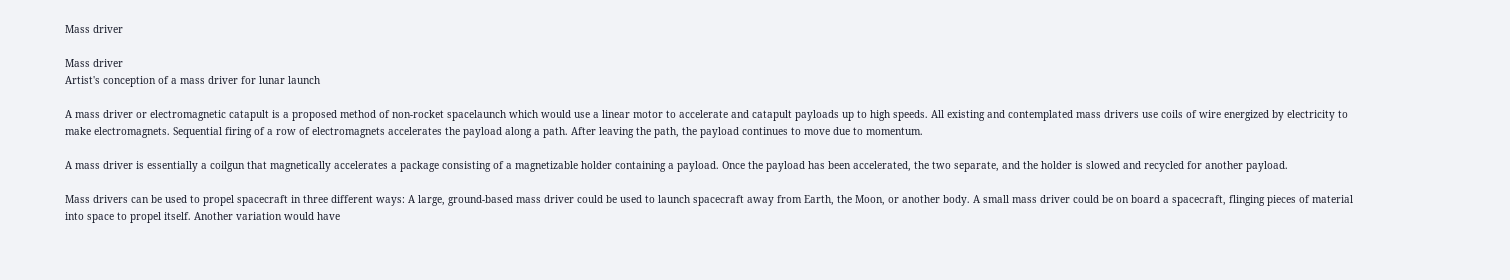Mass driver

Mass driver
Artist's conception of a mass driver for lunar launch

A mass driver or electromagnetic catapult is a proposed method of non-rocket spacelaunch which would use a linear motor to accelerate and catapult payloads up to high speeds. All existing and contemplated mass drivers use coils of wire energized by electricity to make electromagnets. Sequential firing of a row of electromagnets accelerates the payload along a path. After leaving the path, the payload continues to move due to momentum.

A mass driver is essentially a coilgun that magnetically accelerates a package consisting of a magnetizable holder containing a payload. Once the payload has been accelerated, the two separate, and the holder is slowed and recycled for another payload.

Mass drivers can be used to propel spacecraft in three different ways: A large, ground-based mass driver could be used to launch spacecraft away from Earth, the Moon, or another body. A small mass driver could be on board a spacecraft, flinging pieces of material into space to propel itself. Another variation would have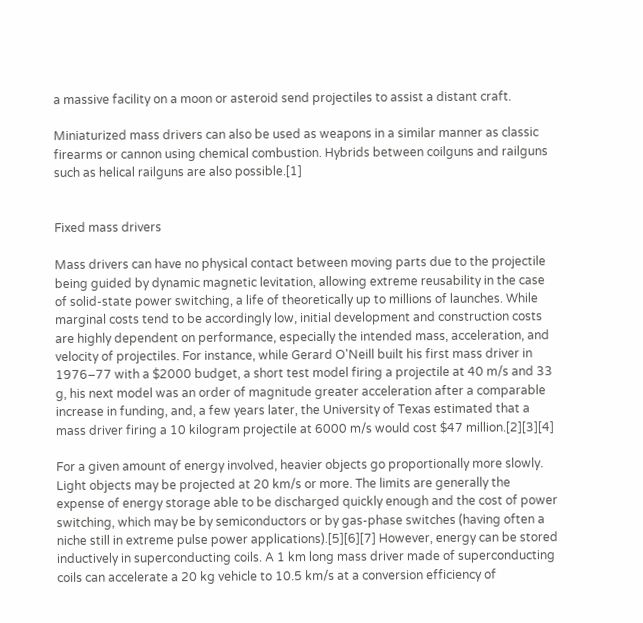a massive facility on a moon or asteroid send projectiles to assist a distant craft.

Miniaturized mass drivers can also be used as weapons in a similar manner as classic firearms or cannon using chemical combustion. Hybrids between coilguns and railguns such as helical railguns are also possible.[1]


Fixed mass drivers

Mass drivers can have no physical contact between moving parts due to the projectile being guided by dynamic magnetic levitation, allowing extreme reusability in the case of solid-state power switching, a life of theoretically up to millions of launches. While marginal costs tend to be accordingly low, initial development and construction costs are highly dependent on performance, especially the intended mass, acceleration, and velocity of projectiles. For instance, while Gerard O'Neill built his first mass driver in 1976–77 with a $2000 budget, a short test model firing a projectile at 40 m/s and 33 g, his next model was an order of magnitude greater acceleration after a comparable increase in funding, and, a few years later, the University of Texas estimated that a mass driver firing a 10 kilogram projectile at 6000 m/s would cost $47 million.[2][3][4]

For a given amount of energy involved, heavier objects go proportionally more slowly. Light objects may be projected at 20 km/s or more. The limits are generally the expense of energy storage able to be discharged quickly enough and the cost of power switching, which may be by semiconductors or by gas-phase switches (having often a niche still in extreme pulse power applications).[5][6][7] However, energy can be stored inductively in superconducting coils. A 1 km long mass driver made of superconducting coils can accelerate a 20 kg vehicle to 10.5 km/s at a conversion efficiency of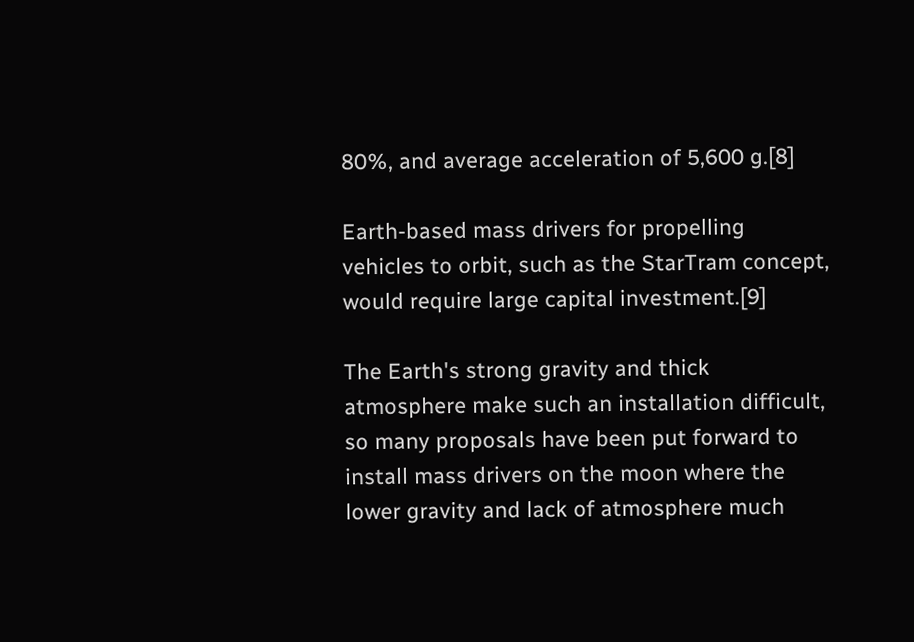80%, and average acceleration of 5,600 g.[8]

Earth-based mass drivers for propelling vehicles to orbit, such as the StarTram concept, would require large capital investment.[9]

The Earth's strong gravity and thick atmosphere make such an installation difficult, so many proposals have been put forward to install mass drivers on the moon where the lower gravity and lack of atmosphere much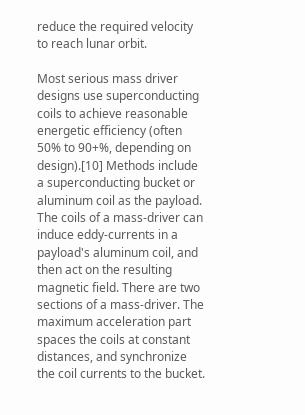reduce the required velocity to reach lunar orbit.

Most serious mass driver designs use superconducting coils to achieve reasonable energetic efficiency (often 50% to 90+%, depending on design).[10] Methods include a superconducting bucket or aluminum coil as the payload. The coils of a mass-driver can induce eddy-currents in a payload's aluminum coil, and then act on the resulting magnetic field. There are two sections of a mass-driver. The maximum acceleration part spaces the coils at constant distances, and synchronize the coil currents to the bucket.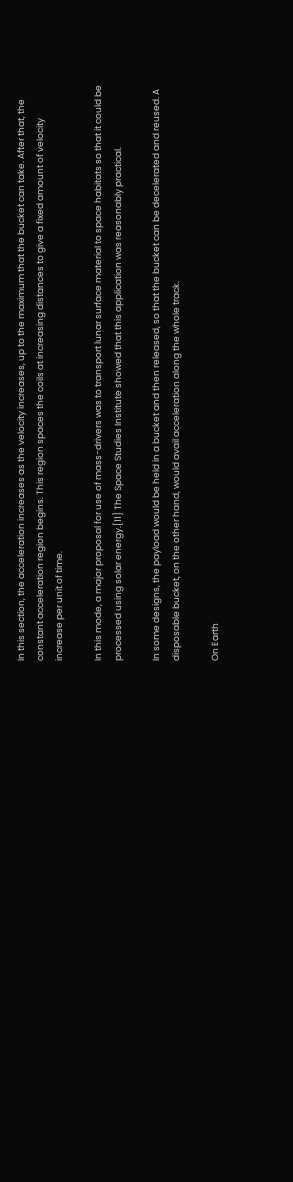In this section, the acceleration increases as the velocity increases, up to the maximum that the bucket can take. After that, the constant acceleration region begins. This region spaces the coils at increasing distances to give a fixed amount of velocity increase per unit of time.

In this mode, a major proposal for use of mass-drivers was to transport lunar surface material to space habitats so that it could be processed using solar energy.[11] The Space Studies Institute showed that this application was reasonably practical.

In some designs, the payload would be held in a bucket and then released, so that the bucket can be decelerated and reused. A disposable bucket, on the other hand, would avail acceleration along the whole track.

On Earth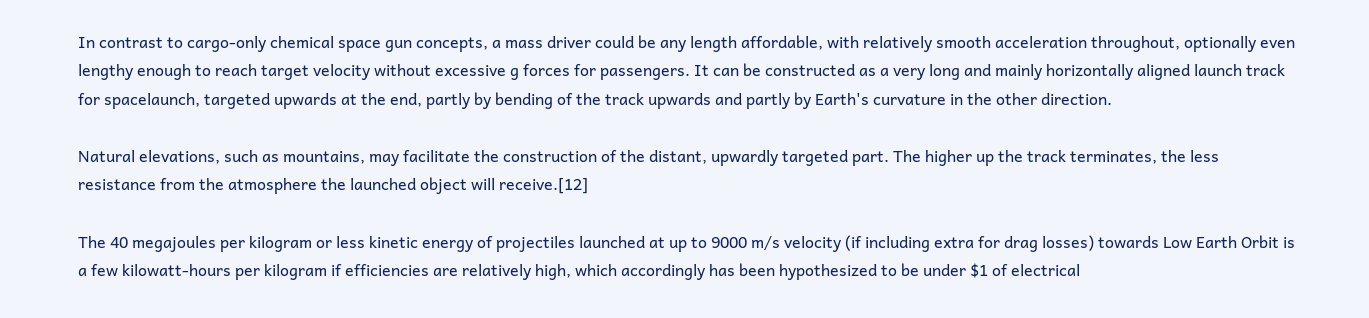In contrast to cargo-only chemical space gun concepts, a mass driver could be any length affordable, with relatively smooth acceleration throughout, optionally even lengthy enough to reach target velocity without excessive g forces for passengers. It can be constructed as a very long and mainly horizontally aligned launch track for spacelaunch, targeted upwards at the end, partly by bending of the track upwards and partly by Earth's curvature in the other direction.

Natural elevations, such as mountains, may facilitate the construction of the distant, upwardly targeted part. The higher up the track terminates, the less resistance from the atmosphere the launched object will receive.[12]

The 40 megajoules per kilogram or less kinetic energy of projectiles launched at up to 9000 m/s velocity (if including extra for drag losses) towards Low Earth Orbit is a few kilowatt-hours per kilogram if efficiencies are relatively high, which accordingly has been hypothesized to be under $1 of electrical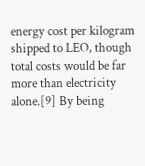energy cost per kilogram shipped to LEO, though total costs would be far more than electricity alone.[9] By being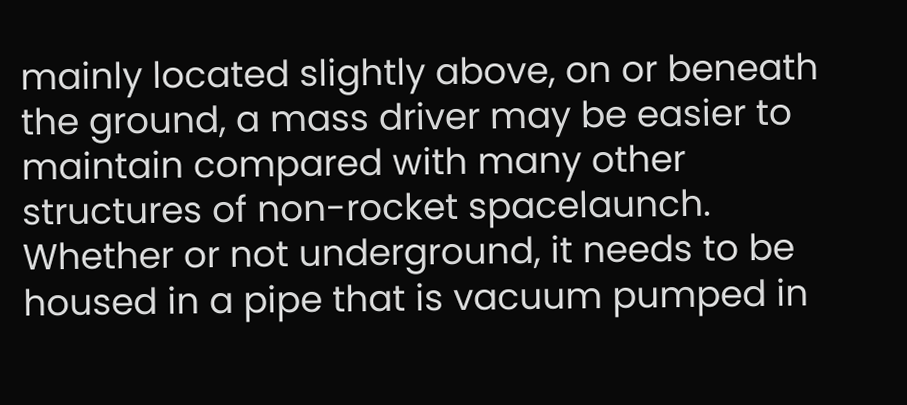mainly located slightly above, on or beneath the ground, a mass driver may be easier to maintain compared with many other structures of non-rocket spacelaunch. Whether or not underground, it needs to be housed in a pipe that is vacuum pumped in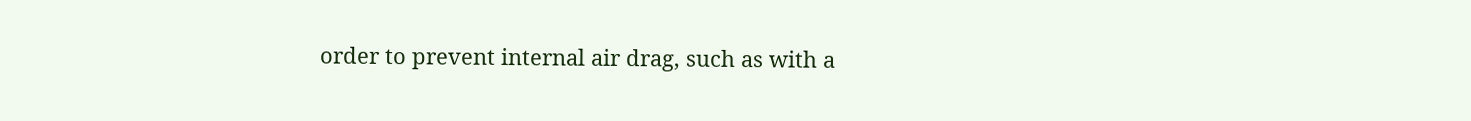order to prevent internal air drag, such as with a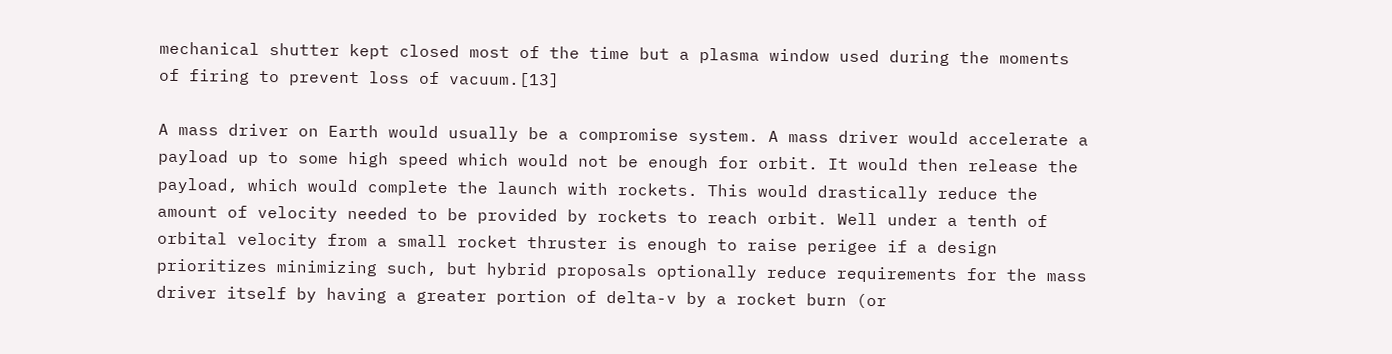mechanical shutter kept closed most of the time but a plasma window used during the moments of firing to prevent loss of vacuum.[13]

A mass driver on Earth would usually be a compromise system. A mass driver would accelerate a payload up to some high speed which would not be enough for orbit. It would then release the payload, which would complete the launch with rockets. This would drastically reduce the amount of velocity needed to be provided by rockets to reach orbit. Well under a tenth of orbital velocity from a small rocket thruster is enough to raise perigee if a design prioritizes minimizing such, but hybrid proposals optionally reduce requirements for the mass driver itself by having a greater portion of delta-v by a rocket burn (or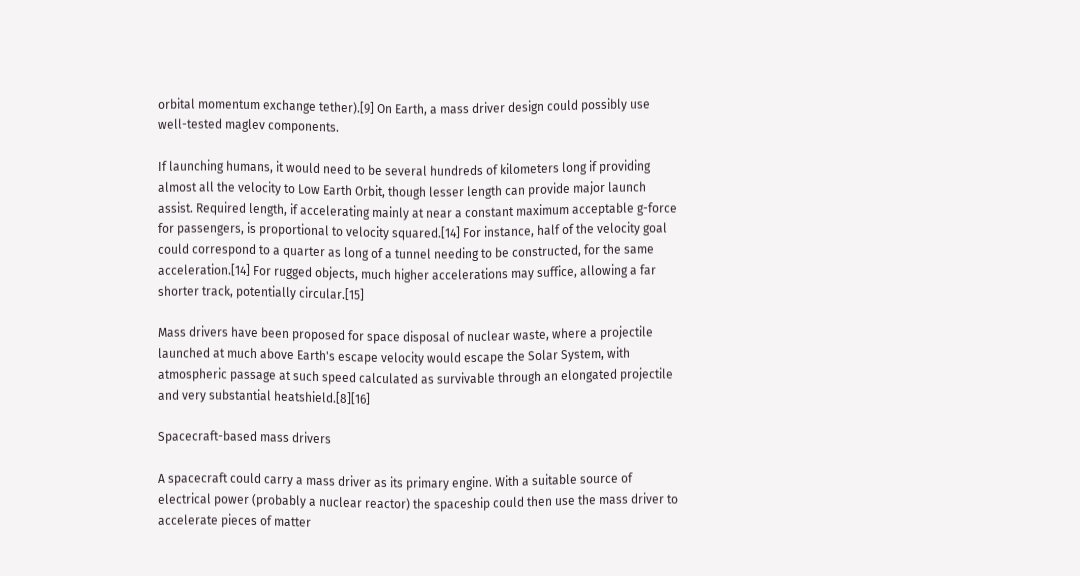orbital momentum exchange tether).[9] On Earth, a mass driver design could possibly use well-tested maglev components.

If launching humans, it would need to be several hundreds of kilometers long if providing almost all the velocity to Low Earth Orbit, though lesser length can provide major launch assist. Required length, if accelerating mainly at near a constant maximum acceptable g-force for passengers, is proportional to velocity squared.[14] For instance, half of the velocity goal could correspond to a quarter as long of a tunnel needing to be constructed, for the same acceleration.[14] For rugged objects, much higher accelerations may suffice, allowing a far shorter track, potentially circular.[15]

Mass drivers have been proposed for space disposal of nuclear waste, where a projectile launched at much above Earth's escape velocity would escape the Solar System, with atmospheric passage at such speed calculated as survivable through an elongated projectile and very substantial heatshield.[8][16]

Spacecraft-based mass drivers

A spacecraft could carry a mass driver as its primary engine. With a suitable source of electrical power (probably a nuclear reactor) the spaceship could then use the mass driver to accelerate pieces of matter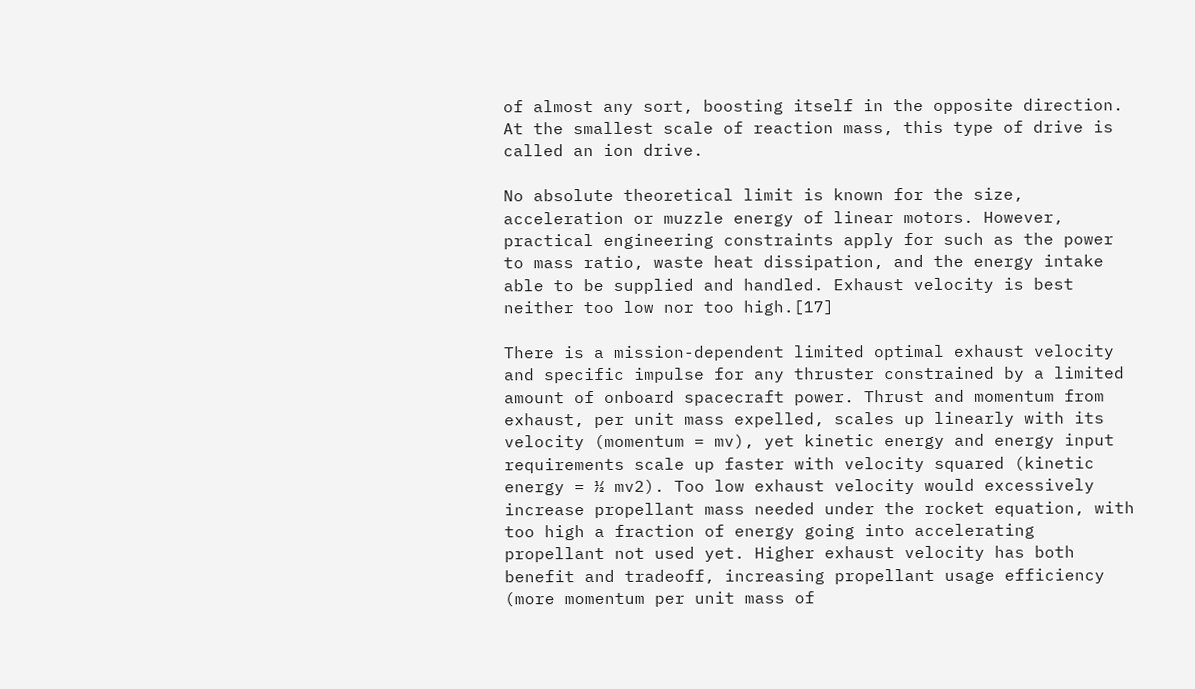of almost any sort, boosting itself in the opposite direction. At the smallest scale of reaction mass, this type of drive is called an ion drive.

No absolute theoretical limit is known for the size, acceleration or muzzle energy of linear motors. However, practical engineering constraints apply for such as the power to mass ratio, waste heat dissipation, and the energy intake able to be supplied and handled. Exhaust velocity is best neither too low nor too high.[17]

There is a mission-dependent limited optimal exhaust velocity and specific impulse for any thruster constrained by a limited amount of onboard spacecraft power. Thrust and momentum from exhaust, per unit mass expelled, scales up linearly with its velocity (momentum = mv), yet kinetic energy and energy input requirements scale up faster with velocity squared (kinetic energy = ½ mv2). Too low exhaust velocity would excessively increase propellant mass needed under the rocket equation, with too high a fraction of energy going into accelerating propellant not used yet. Higher exhaust velocity has both benefit and tradeoff, increasing propellant usage efficiency (more momentum per unit mass of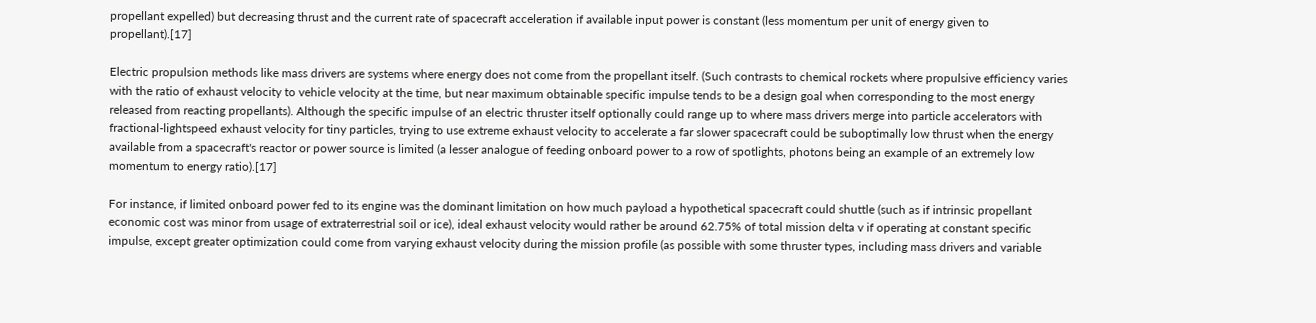propellant expelled) but decreasing thrust and the current rate of spacecraft acceleration if available input power is constant (less momentum per unit of energy given to propellant).[17]

Electric propulsion methods like mass drivers are systems where energy does not come from the propellant itself. (Such contrasts to chemical rockets where propulsive efficiency varies with the ratio of exhaust velocity to vehicle velocity at the time, but near maximum obtainable specific impulse tends to be a design goal when corresponding to the most energy released from reacting propellants). Although the specific impulse of an electric thruster itself optionally could range up to where mass drivers merge into particle accelerators with fractional-lightspeed exhaust velocity for tiny particles, trying to use extreme exhaust velocity to accelerate a far slower spacecraft could be suboptimally low thrust when the energy available from a spacecraft's reactor or power source is limited (a lesser analogue of feeding onboard power to a row of spotlights, photons being an example of an extremely low momentum to energy ratio).[17]

For instance, if limited onboard power fed to its engine was the dominant limitation on how much payload a hypothetical spacecraft could shuttle (such as if intrinsic propellant economic cost was minor from usage of extraterrestrial soil or ice), ideal exhaust velocity would rather be around 62.75% of total mission delta v if operating at constant specific impulse, except greater optimization could come from varying exhaust velocity during the mission profile (as possible with some thruster types, including mass drivers and variable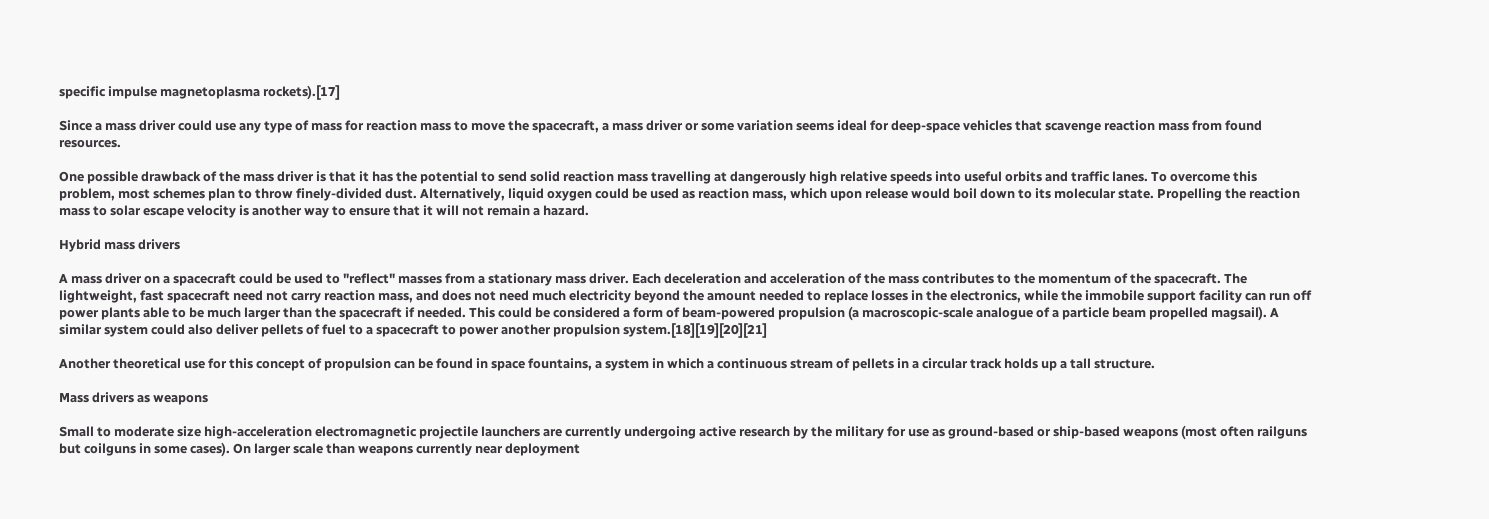specific impulse magnetoplasma rockets).[17]

Since a mass driver could use any type of mass for reaction mass to move the spacecraft, a mass driver or some variation seems ideal for deep-space vehicles that scavenge reaction mass from found resources.

One possible drawback of the mass driver is that it has the potential to send solid reaction mass travelling at dangerously high relative speeds into useful orbits and traffic lanes. To overcome this problem, most schemes plan to throw finely-divided dust. Alternatively, liquid oxygen could be used as reaction mass, which upon release would boil down to its molecular state. Propelling the reaction mass to solar escape velocity is another way to ensure that it will not remain a hazard.

Hybrid mass drivers

A mass driver on a spacecraft could be used to "reflect" masses from a stationary mass driver. Each deceleration and acceleration of the mass contributes to the momentum of the spacecraft. The lightweight, fast spacecraft need not carry reaction mass, and does not need much electricity beyond the amount needed to replace losses in the electronics, while the immobile support facility can run off power plants able to be much larger than the spacecraft if needed. This could be considered a form of beam-powered propulsion (a macroscopic-scale analogue of a particle beam propelled magsail). A similar system could also deliver pellets of fuel to a spacecraft to power another propulsion system.[18][19][20][21]

Another theoretical use for this concept of propulsion can be found in space fountains, a system in which a continuous stream of pellets in a circular track holds up a tall structure.

Mass drivers as weapons

Small to moderate size high-acceleration electromagnetic projectile launchers are currently undergoing active research by the military for use as ground-based or ship-based weapons (most often railguns but coilguns in some cases). On larger scale than weapons currently near deployment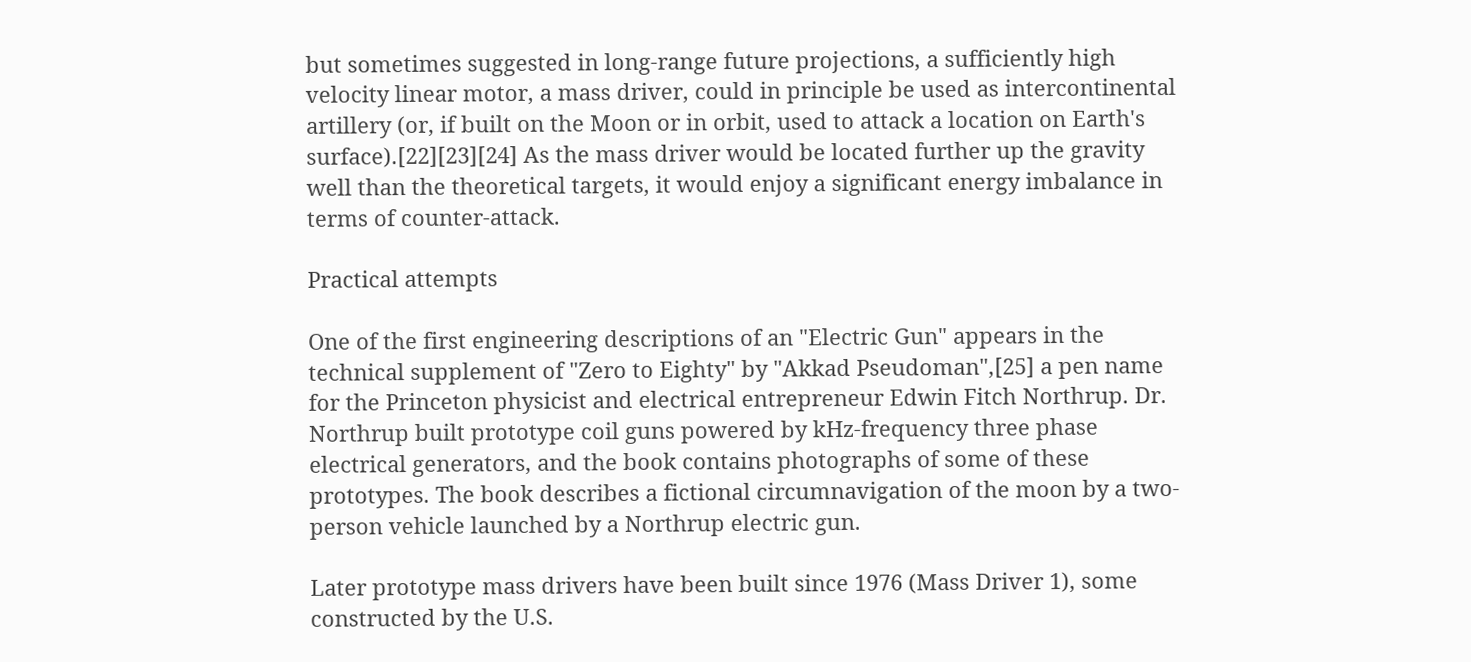but sometimes suggested in long-range future projections, a sufficiently high velocity linear motor, a mass driver, could in principle be used as intercontinental artillery (or, if built on the Moon or in orbit, used to attack a location on Earth's surface).[22][23][24] As the mass driver would be located further up the gravity well than the theoretical targets, it would enjoy a significant energy imbalance in terms of counter-attack.

Practical attempts

One of the first engineering descriptions of an "Electric Gun" appears in the technical supplement of "Zero to Eighty" by "Akkad Pseudoman",[25] a pen name for the Princeton physicist and electrical entrepreneur Edwin Fitch Northrup. Dr. Northrup built prototype coil guns powered by kHz-frequency three phase electrical generators, and the book contains photographs of some of these prototypes. The book describes a fictional circumnavigation of the moon by a two-person vehicle launched by a Northrup electric gun.

Later prototype mass drivers have been built since 1976 (Mass Driver 1), some constructed by the U.S.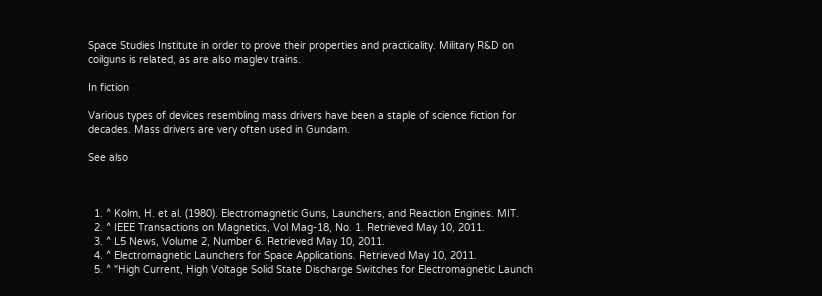Space Studies Institute in order to prove their properties and practicality. Military R&D on coilguns is related, as are also maglev trains.

In fiction

Various types of devices resembling mass drivers have been a staple of science fiction for decades. Mass drivers are very often used in Gundam.

See also



  1. ^ Kolm, H. et al. (1980). Electromagnetic Guns, Launchers, and Reaction Engines. MIT.
  2. ^ IEEE Transactions on Magnetics, Vol Mag-18, No. 1. Retrieved May 10, 2011.
  3. ^ L5 News, Volume 2, Number 6. Retrieved May 10, 2011.
  4. ^ Electromagnetic Launchers for Space Applications. Retrieved May 10, 2011.
  5. ^ "High Current, High Voltage Solid State Discharge Switches for Electromagnetic Launch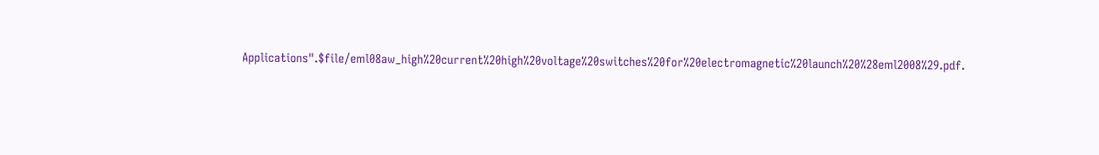Applications".$file/eml08aw_high%20current%20high%20voltage%20switches%20for%20electromagnetic%20launch%20%28eml2008%29.pdf.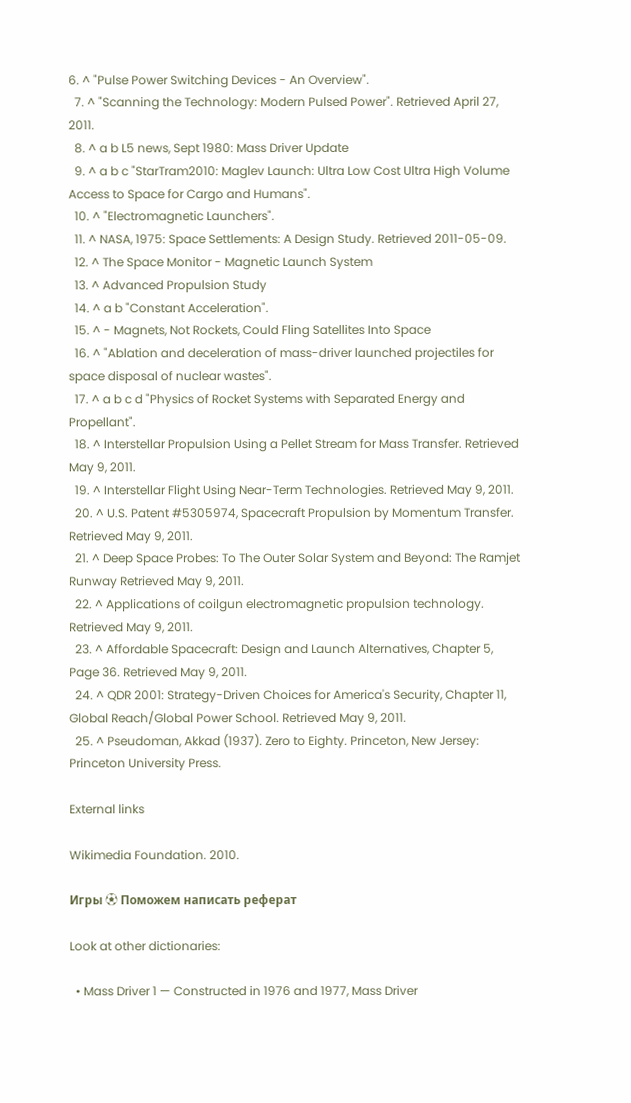6. ^ "Pulse Power Switching Devices - An Overview".
  7. ^ "Scanning the Technology: Modern Pulsed Power". Retrieved April 27, 2011.
  8. ^ a b L5 news, Sept 1980: Mass Driver Update
  9. ^ a b c "StarTram2010: Maglev Launch: Ultra Low Cost Ultra High Volume Access to Space for Cargo and Humans".
  10. ^ "Electromagnetic Launchers".
  11. ^ NASA, 1975: Space Settlements: A Design Study. Retrieved 2011-05-09.
  12. ^ The Space Monitor - Magnetic Launch System
  13. ^ Advanced Propulsion Study
  14. ^ a b "Constant Acceleration".
  15. ^ - Magnets, Not Rockets, Could Fling Satellites Into Space
  16. ^ "Ablation and deceleration of mass-driver launched projectiles for space disposal of nuclear wastes".
  17. ^ a b c d "Physics of Rocket Systems with Separated Energy and Propellant".
  18. ^ Interstellar Propulsion Using a Pellet Stream for Mass Transfer. Retrieved May 9, 2011.
  19. ^ Interstellar Flight Using Near-Term Technologies. Retrieved May 9, 2011.
  20. ^ U.S. Patent #5305974, Spacecraft Propulsion by Momentum Transfer. Retrieved May 9, 2011.
  21. ^ Deep Space Probes: To The Outer Solar System and Beyond: The Ramjet Runway Retrieved May 9, 2011.
  22. ^ Applications of coilgun electromagnetic propulsion technology. Retrieved May 9, 2011.
  23. ^ Affordable Spacecraft: Design and Launch Alternatives, Chapter 5, Page 36. Retrieved May 9, 2011.
  24. ^ QDR 2001: Strategy-Driven Choices for America's Security, Chapter 11, Global Reach/Global Power School. Retrieved May 9, 2011.
  25. ^ Pseudoman, Akkad (1937). Zero to Eighty. Princeton, New Jersey: Princeton University Press.

External links

Wikimedia Foundation. 2010.

Игры ⚽ Поможем написать реферат

Look at other dictionaries:

  • Mass Driver 1 — Constructed in 1976 and 1977, Mass Driver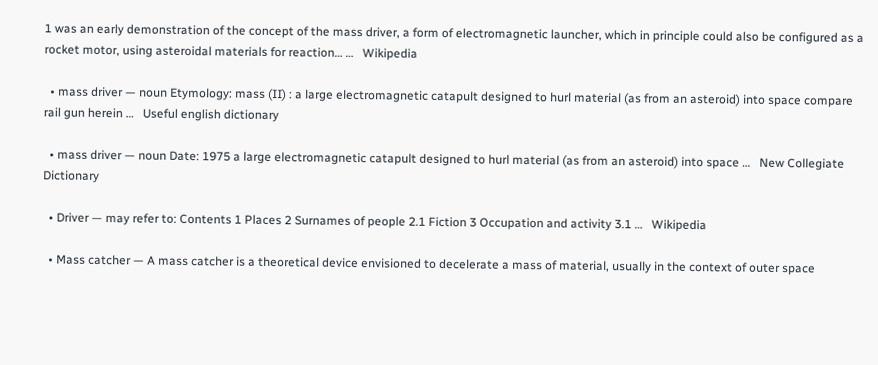1 was an early demonstration of the concept of the mass driver, a form of electromagnetic launcher, which in principle could also be configured as a rocket motor, using asteroidal materials for reaction… …   Wikipedia

  • mass driver — noun Etymology: mass (II) : a large electromagnetic catapult designed to hurl material (as from an asteroid) into space compare rail gun herein …   Useful english dictionary

  • mass driver — noun Date: 1975 a large electromagnetic catapult designed to hurl material (as from an asteroid) into space …   New Collegiate Dictionary

  • Driver — may refer to: Contents 1 Places 2 Surnames of people 2.1 Fiction 3 Occupation and activity 3.1 …   Wikipedia

  • Mass catcher — A mass catcher is a theoretical device envisioned to decelerate a mass of material, usually in the context of outer space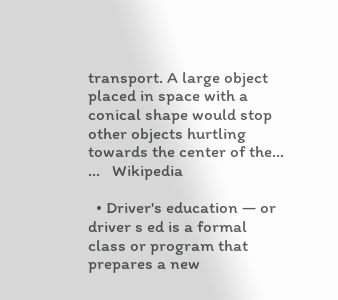transport. A large object placed in space with a conical shape would stop other objects hurtling towards the center of the… …   Wikipedia

  • Driver's education — or driver s ed is a formal class or program that prepares a new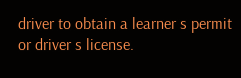driver to obtain a learner s permit or driver s license.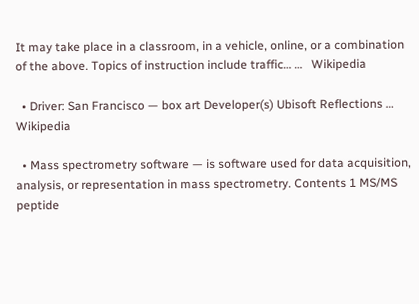It may take place in a classroom, in a vehicle, online, or a combination of the above. Topics of instruction include traffic… …   Wikipedia

  • Driver: San Francisco — box art Developer(s) Ubisoft Reflections …   Wikipedia

  • Mass spectrometry software — is software used for data acquisition, analysis, or representation in mass spectrometry. Contents 1 MS/MS peptide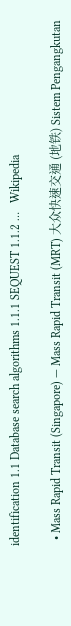identification 1.1 Database search algorithms 1.1.1 SEQUEST 1.1.2 …   Wikipedia

  • Mass Rapid Transit (Singapore) — Mass Rapid Transit (MRT) 大众快速交通 (地铁) Sistem Pengangkutan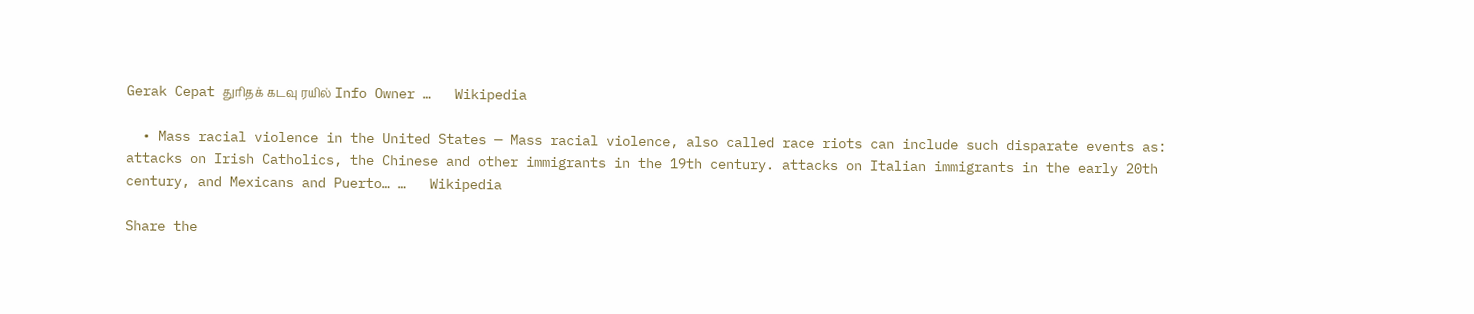Gerak Cepat துரிதக் கடவு ரயில் Info Owner …   Wikipedia

  • Mass racial violence in the United States — Mass racial violence, also called race riots can include such disparate events as: attacks on Irish Catholics, the Chinese and other immigrants in the 19th century. attacks on Italian immigrants in the early 20th century, and Mexicans and Puerto… …   Wikipedia

Share the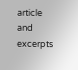article and excerpts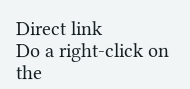Direct link
Do a right-click on the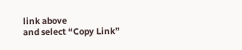link above
and select “Copy Link”